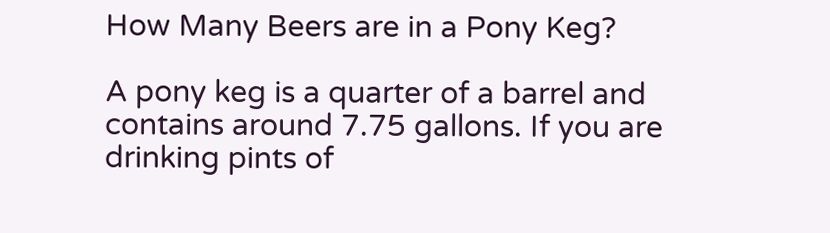How Many Beers are in a Pony Keg?

A pony keg is a quarter of a barrel and contains around 7.75 gallons. If you are drinking pints of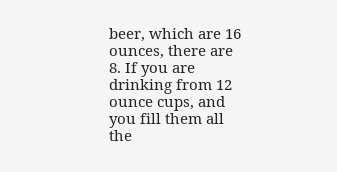beer, which are 16 ounces, there are 8. If you are drinking from 12 ounce cups, and you fill them all the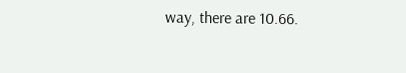way, there are 10.66.